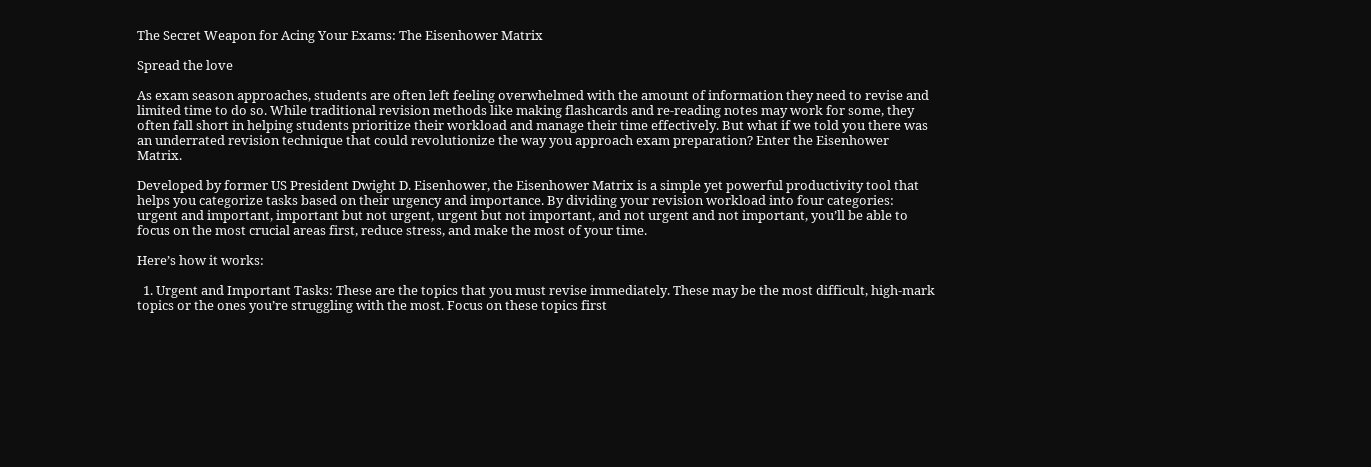The Secret Weapon for Acing Your Exams: The Eisenhower Matrix

Spread the love

As exam season approaches, students are often left feeling overwhelmed with the amount of information they need to revise and limited time to do so. While traditional revision methods like making flashcards and re-reading notes may work for some, they often fall short in helping students prioritize their workload and manage their time effectively. But what if we told you there was an underrated revision technique that could revolutionize the way you approach exam preparation? Enter the Eisenhower Matrix.

Developed by former US President Dwight D. Eisenhower, the Eisenhower Matrix is a simple yet powerful productivity tool that helps you categorize tasks based on their urgency and importance. By dividing your revision workload into four categories: urgent and important, important but not urgent, urgent but not important, and not urgent and not important, you’ll be able to focus on the most crucial areas first, reduce stress, and make the most of your time.

Here’s how it works:

  1. Urgent and Important Tasks: These are the topics that you must revise immediately. These may be the most difficult, high-mark topics or the ones you’re struggling with the most. Focus on these topics first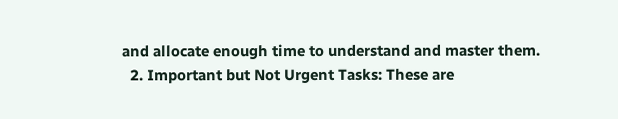and allocate enough time to understand and master them.
  2. Important but Not Urgent Tasks: These are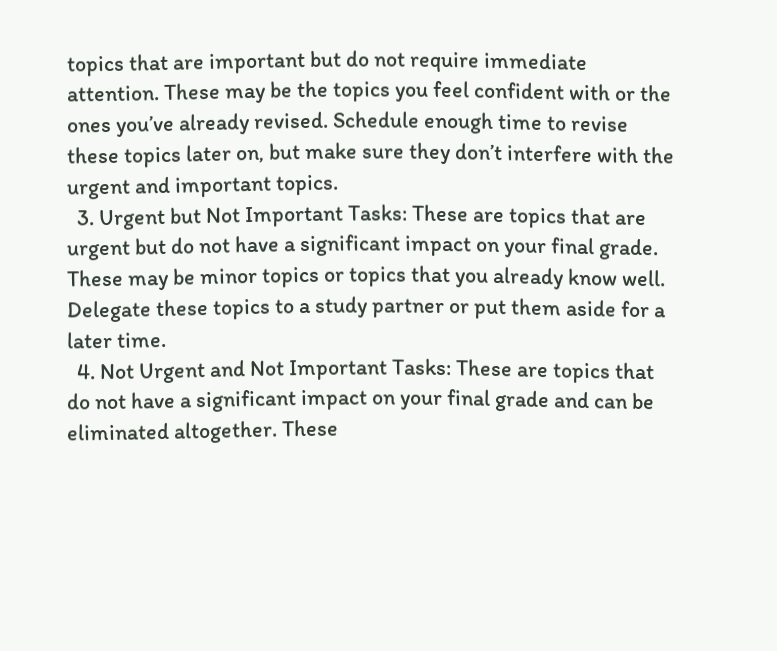topics that are important but do not require immediate attention. These may be the topics you feel confident with or the ones you’ve already revised. Schedule enough time to revise these topics later on, but make sure they don’t interfere with the urgent and important topics.
  3. Urgent but Not Important Tasks: These are topics that are urgent but do not have a significant impact on your final grade. These may be minor topics or topics that you already know well. Delegate these topics to a study partner or put them aside for a later time.
  4. Not Urgent and Not Important Tasks: These are topics that do not have a significant impact on your final grade and can be eliminated altogether. These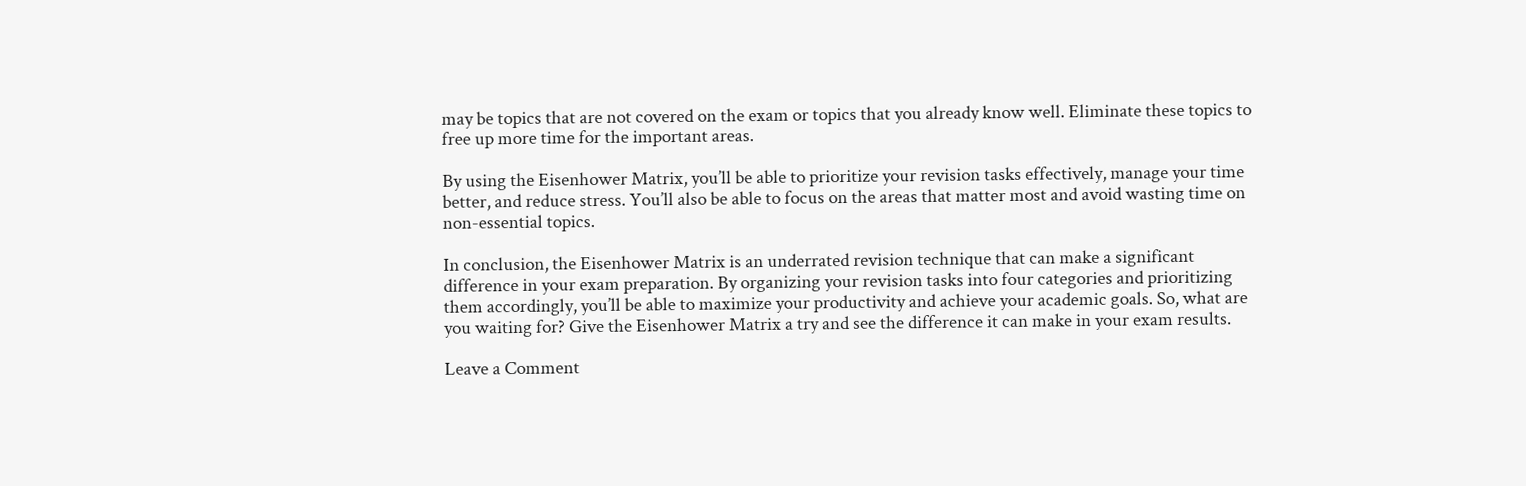may be topics that are not covered on the exam or topics that you already know well. Eliminate these topics to free up more time for the important areas.

By using the Eisenhower Matrix, you’ll be able to prioritize your revision tasks effectively, manage your time better, and reduce stress. You’ll also be able to focus on the areas that matter most and avoid wasting time on non-essential topics.

In conclusion, the Eisenhower Matrix is an underrated revision technique that can make a significant difference in your exam preparation. By organizing your revision tasks into four categories and prioritizing them accordingly, you’ll be able to maximize your productivity and achieve your academic goals. So, what are you waiting for? Give the Eisenhower Matrix a try and see the difference it can make in your exam results.

Leave a Comment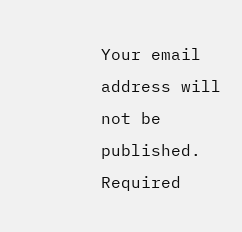Your email address will not be published. Required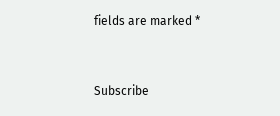fields are marked *


Subscribe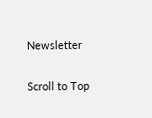Newsletter

Scroll to Top